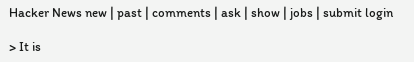Hacker News new | past | comments | ask | show | jobs | submit login

> It is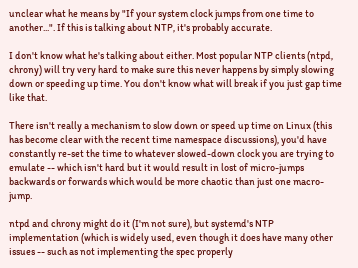unclear what he means by "If your system clock jumps from one time to another...". If this is talking about NTP, it's probably accurate.

I don't know what he's talking about either. Most popular NTP clients (ntpd, chrony) will try very hard to make sure this never happens by simply slowing down or speeding up time. You don't know what will break if you just gap time like that.

There isn't really a mechanism to slow down or speed up time on Linux (this has become clear with the recent time namespace discussions), you'd have constantly re-set the time to whatever slowed-down clock you are trying to emulate -- which isn't hard but it would result in lost of micro-jumps backwards or forwards which would be more chaotic than just one macro-jump.

ntpd and chrony might do it (I'm not sure), but systemd's NTP implementation (which is widely used, even though it does have many other issues -- such as not implementing the spec properly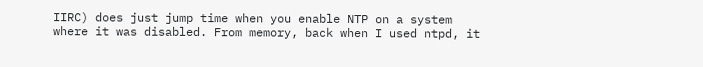IIRC) does just jump time when you enable NTP on a system where it was disabled. From memory, back when I used ntpd, it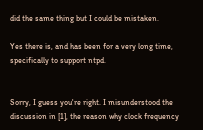did the same thing but I could be mistaken.

Yes there is, and has been for a very long time, specifically to support ntpd.


Sorry, I guess you're right. I misunderstood the discussion in [1], the reason why clock frequency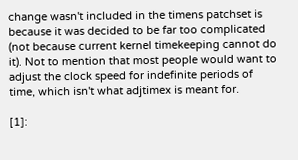change wasn't included in the timens patchset is because it was decided to be far too complicated (not because current kernel timekeeping cannot do it). Not to mention that most people would want to adjust the clock speed for indefinite periods of time, which isn't what adjtimex is meant for.

[1]: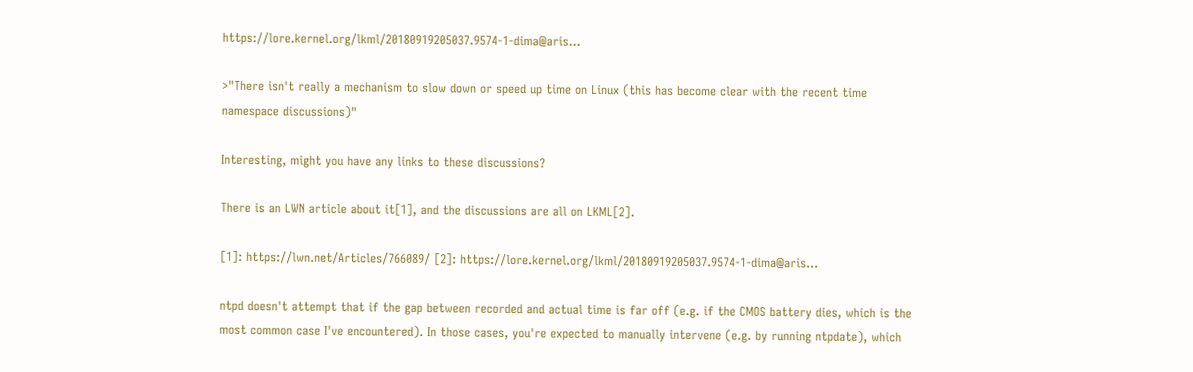https://lore.kernel.org/lkml/20180919205037.9574-1-dima@aris...

>"There isn't really a mechanism to slow down or speed up time on Linux (this has become clear with the recent time namespace discussions)"

Interesting, might you have any links to these discussions?

There is an LWN article about it[1], and the discussions are all on LKML[2].

[1]: https://lwn.net/Articles/766089/ [2]: https://lore.kernel.org/lkml/20180919205037.9574-1-dima@aris...

ntpd doesn't attempt that if the gap between recorded and actual time is far off (e.g. if the CMOS battery dies, which is the most common case I've encountered). In those cases, you're expected to manually intervene (e.g. by running ntpdate), which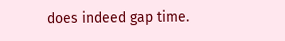does indeed gap time.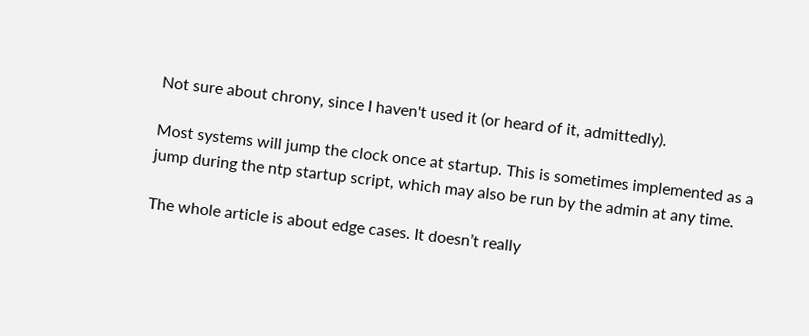Not sure about chrony, since I haven't used it (or heard of it, admittedly).

Most systems will jump the clock once at startup. This is sometimes implemented as a jump during the ntp startup script, which may also be run by the admin at any time.

The whole article is about edge cases. It doesn’t really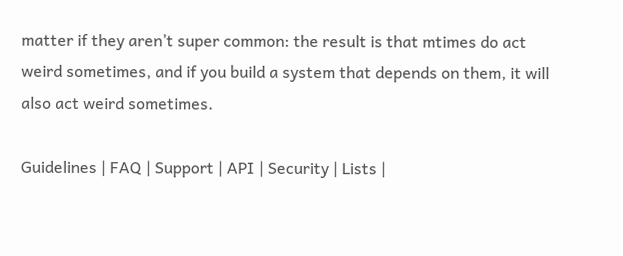matter if they aren’t super common: the result is that mtimes do act weird sometimes, and if you build a system that depends on them, it will also act weird sometimes.

Guidelines | FAQ | Support | API | Security | Lists |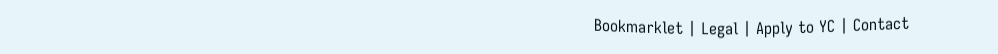Bookmarklet | Legal | Apply to YC | Contact